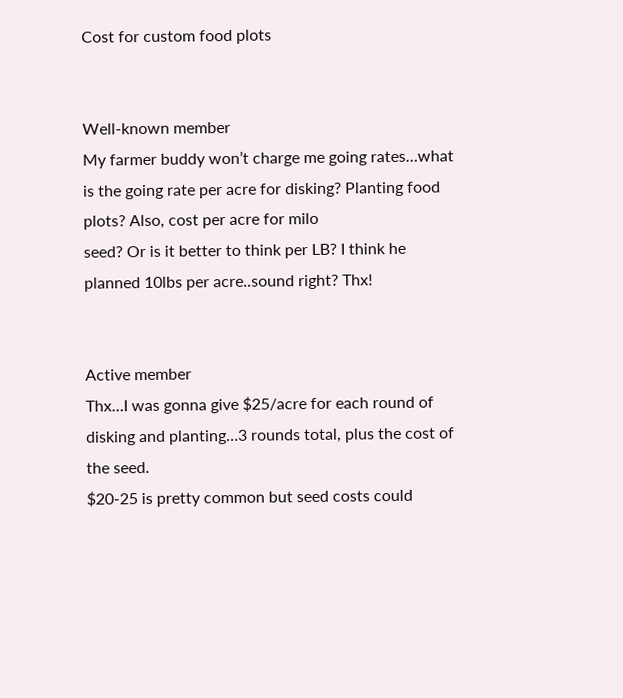Cost for custom food plots


Well-known member
My farmer buddy won’t charge me going rates…what is the going rate per acre for disking? Planting food plots? Also, cost per acre for milo
seed? Or is it better to think per LB? I think he planned 10lbs per acre..sound right? Thx!


Active member
Thx…I was gonna give $25/acre for each round of disking and planting…3 rounds total, plus the cost of the seed.
$20-25 is pretty common but seed costs could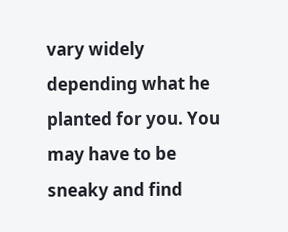vary widely depending what he planted for you. You may have to be sneaky and find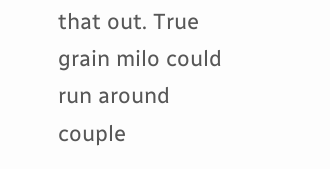that out. True grain milo could run around couple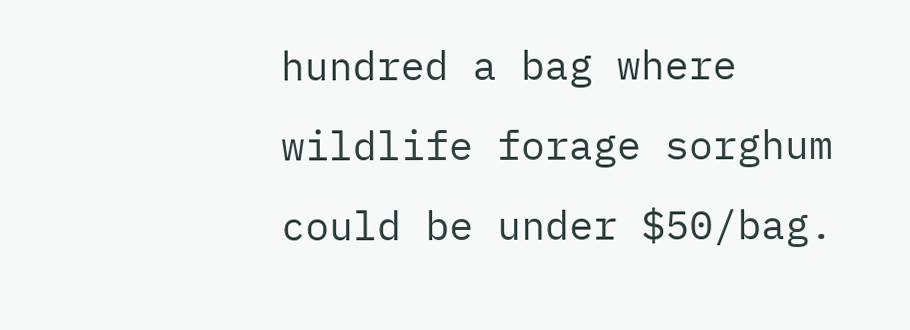hundred a bag where wildlife forage sorghum could be under $50/bag.